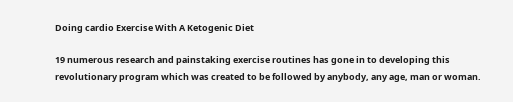Doing cardio Exercise With A Ketogenic Diet

19 numerous research and painstaking exercise routines has gone in to developing this revolutionary program which was created to be followed by anybody, any age, man or woman.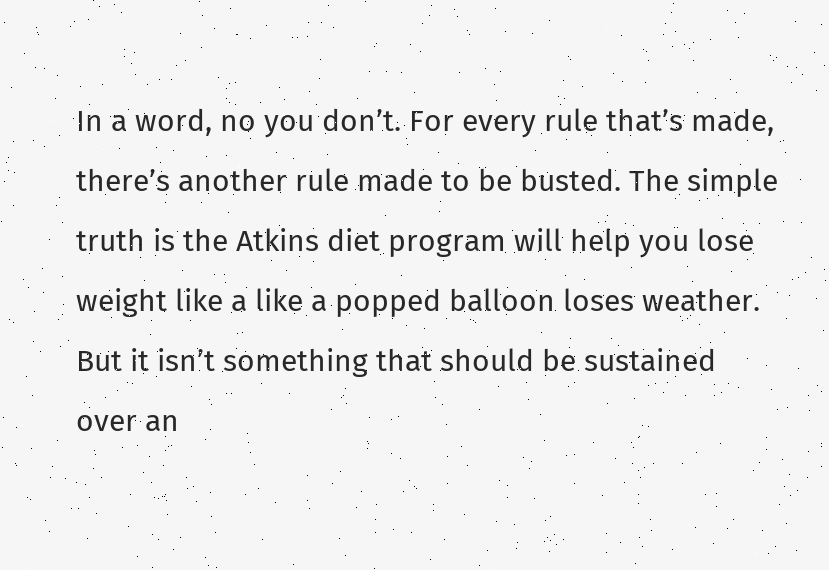In a word, no you don’t. For every rule that’s made, there’s another rule made to be busted. The simple truth is the Atkins diet program will help you lose weight like a like a popped balloon loses weather. But it isn’t something that should be sustained over an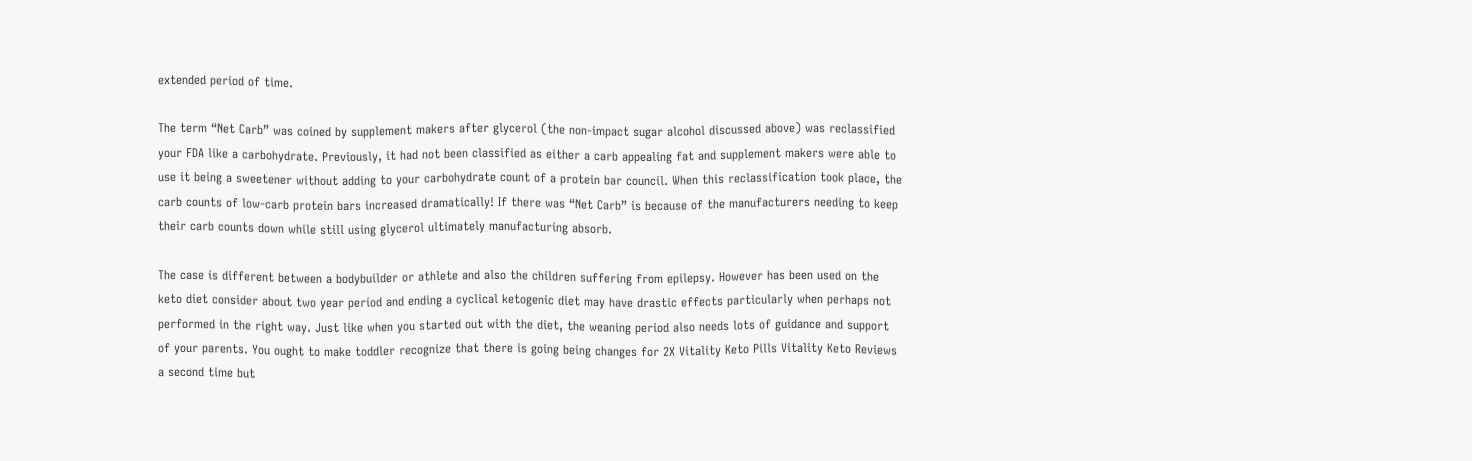extended period of time.

The term “Net Carb” was coined by supplement makers after glycerol (the non-impact sugar alcohol discussed above) was reclassified your FDA like a carbohydrate. Previously, it had not been classified as either a carb appealing fat and supplement makers were able to use it being a sweetener without adding to your carbohydrate count of a protein bar council. When this reclassification took place, the carb counts of low-carb protein bars increased dramatically! If there was “Net Carb” is because of the manufacturers needing to keep their carb counts down while still using glycerol ultimately manufacturing absorb.

The case is different between a bodybuilder or athlete and also the children suffering from epilepsy. However has been used on the keto diet consider about two year period and ending a cyclical ketogenic diet may have drastic effects particularly when perhaps not performed in the right way. Just like when you started out with the diet, the weaning period also needs lots of guidance and support of your parents. You ought to make toddler recognize that there is going being changes for 2X Vitality Keto Pills Vitality Keto Reviews a second time but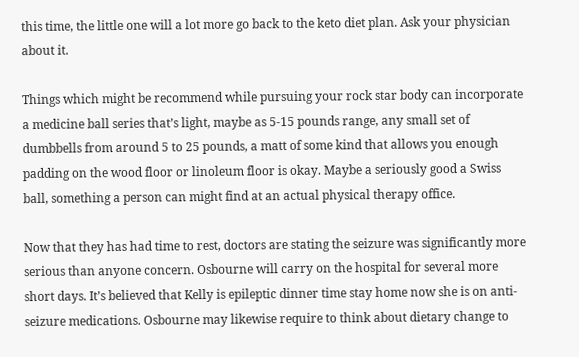this time, the little one will a lot more go back to the keto diet plan. Ask your physician about it.

Things which might be recommend while pursuing your rock star body can incorporate a medicine ball series that’s light, maybe as 5-15 pounds range, any small set of dumbbells from around 5 to 25 pounds, a matt of some kind that allows you enough padding on the wood floor or linoleum floor is okay. Maybe a seriously good a Swiss ball, something a person can might find at an actual physical therapy office.

Now that they has had time to rest, doctors are stating the seizure was significantly more serious than anyone concern. Osbourne will carry on the hospital for several more short days. It’s believed that Kelly is epileptic dinner time stay home now she is on anti-seizure medications. Osbourne may likewise require to think about dietary change to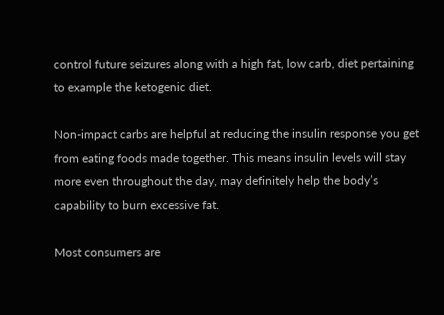control future seizures along with a high fat, low carb, diet pertaining to example the ketogenic diet.

Non-impact carbs are helpful at reducing the insulin response you get from eating foods made together. This means insulin levels will stay more even throughout the day, may definitely help the body’s capability to burn excessive fat.

Most consumers are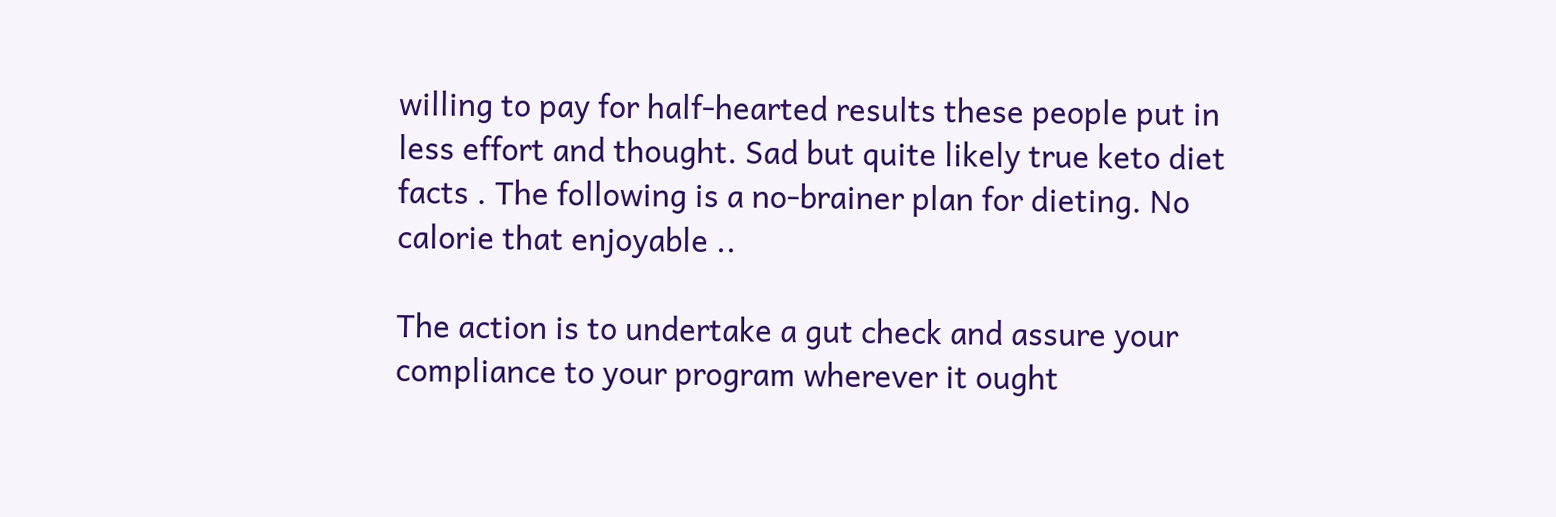willing to pay for half-hearted results these people put in less effort and thought. Sad but quite likely true keto diet facts . The following is a no-brainer plan for dieting. No calorie that enjoyable ..

The action is to undertake a gut check and assure your compliance to your program wherever it ought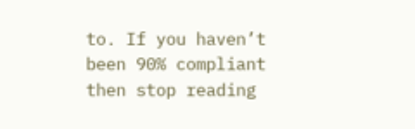to. If you haven’t been 90% compliant then stop reading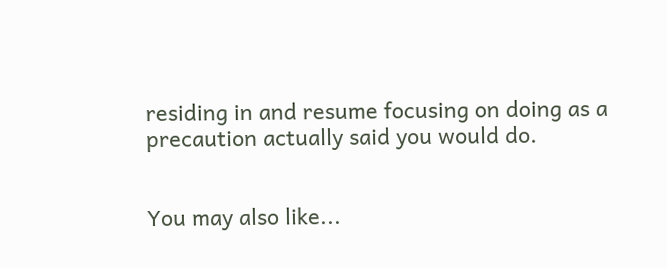residing in and resume focusing on doing as a precaution actually said you would do.


You may also like...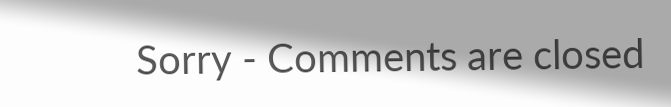Sorry - Comments are closed